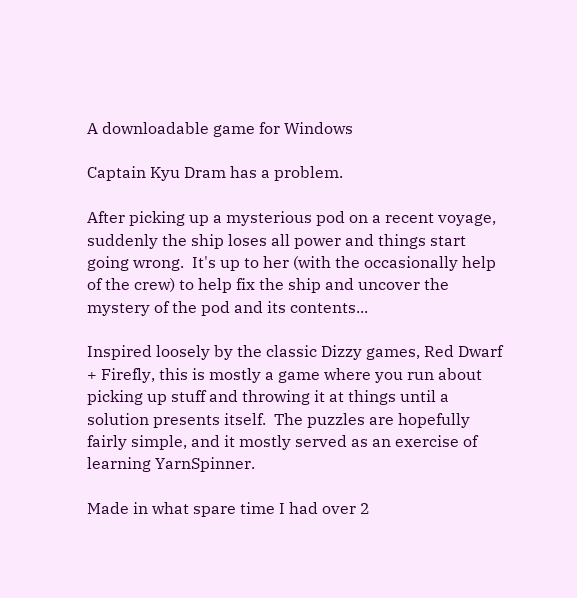A downloadable game for Windows

Captain Kyu Dram has a problem.

After picking up a mysterious pod on a recent voyage, suddenly the ship loses all power and things start going wrong.  It's up to her (with the occasionally help of the crew) to help fix the ship and uncover the mystery of the pod and its contents...

Inspired loosely by the classic Dizzy games, Red Dwarf + Firefly, this is mostly a game where you run about picking up stuff and throwing it at things until a solution presents itself.  The puzzles are hopefully fairly simple, and it mostly served as an exercise of learning YarnSpinner.

Made in what spare time I had over 2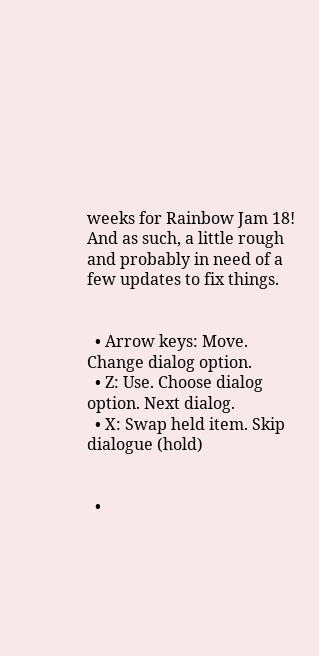weeks for Rainbow Jam 18! And as such, a little rough and probably in need of a few updates to fix things.


  • Arrow keys: Move. Change dialog option.
  • Z: Use. Choose dialog option. Next dialog.
  • X: Swap held item. Skip dialogue (hold)


  •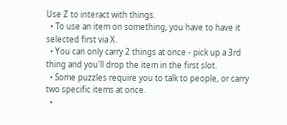Use Z to interact with things.
  • To use an item on something, you have to have it selected first via X.
  • You can only carry 2 things at once - pick up a 3rd thing and you'll drop the item in the first slot.
  • Some puzzles require you to talk to people, or carry two specific items at once.
  •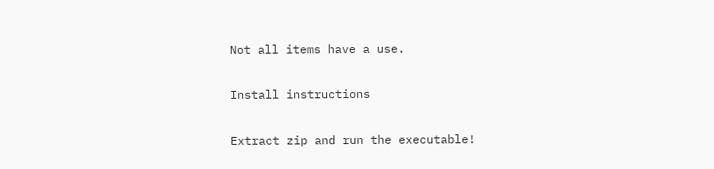Not all items have a use.

Install instructions

Extract zip and run the executable!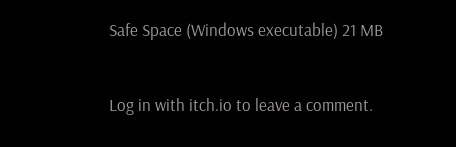Safe Space (Windows executable) 21 MB


Log in with itch.io to leave a comment.